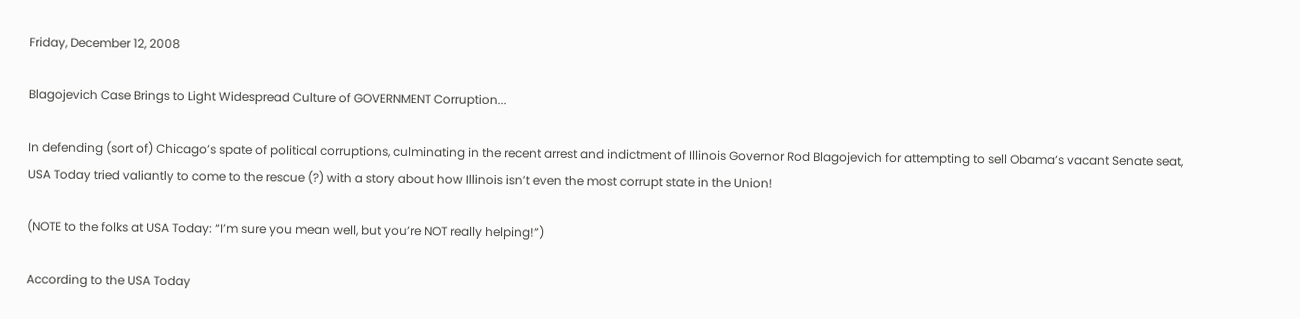Friday, December 12, 2008

Blagojevich Case Brings to Light Widespread Culture of GOVERNMENT Corruption...

In defending (sort of) Chicago’s spate of political corruptions, culminating in the recent arrest and indictment of Illinois Governor Rod Blagojevich for attempting to sell Obama’s vacant Senate seat, USA Today tried valiantly to come to the rescue (?) with a story about how Illinois isn’t even the most corrupt state in the Union!

(NOTE to the folks at USA Today: “I’m sure you mean well, but you’re NOT really helping!”)

According to the USA Today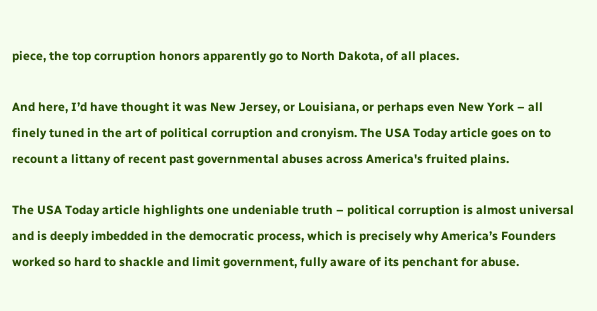piece, the top corruption honors apparently go to North Dakota, of all places.

And here, I’d have thought it was New Jersey, or Louisiana, or perhaps even New York – all finely tuned in the art of political corruption and cronyism. The USA Today article goes on to recount a littany of recent past governmental abuses across America's fruited plains.

The USA Today article highlights one undeniable truth – political corruption is almost universal and is deeply imbedded in the democratic process, which is precisely why America’s Founders worked so hard to shackle and limit government, fully aware of its penchant for abuse.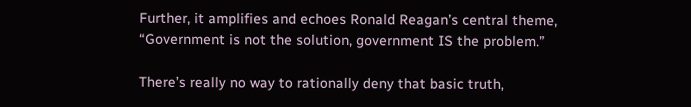Further, it amplifies and echoes Ronald Reagan’s central theme, “Government is not the solution, government IS the problem.”

There’s really no way to rationally deny that basic truth,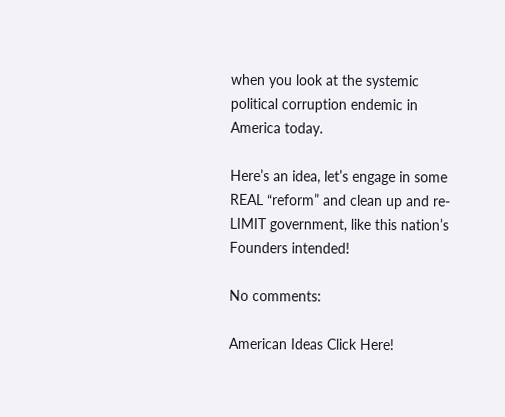when you look at the systemic political corruption endemic in America today.

Here’s an idea, let’s engage in some REAL “reform” and clean up and re-LIMIT government, like this nation’s Founders intended!

No comments:

American Ideas Click Here!